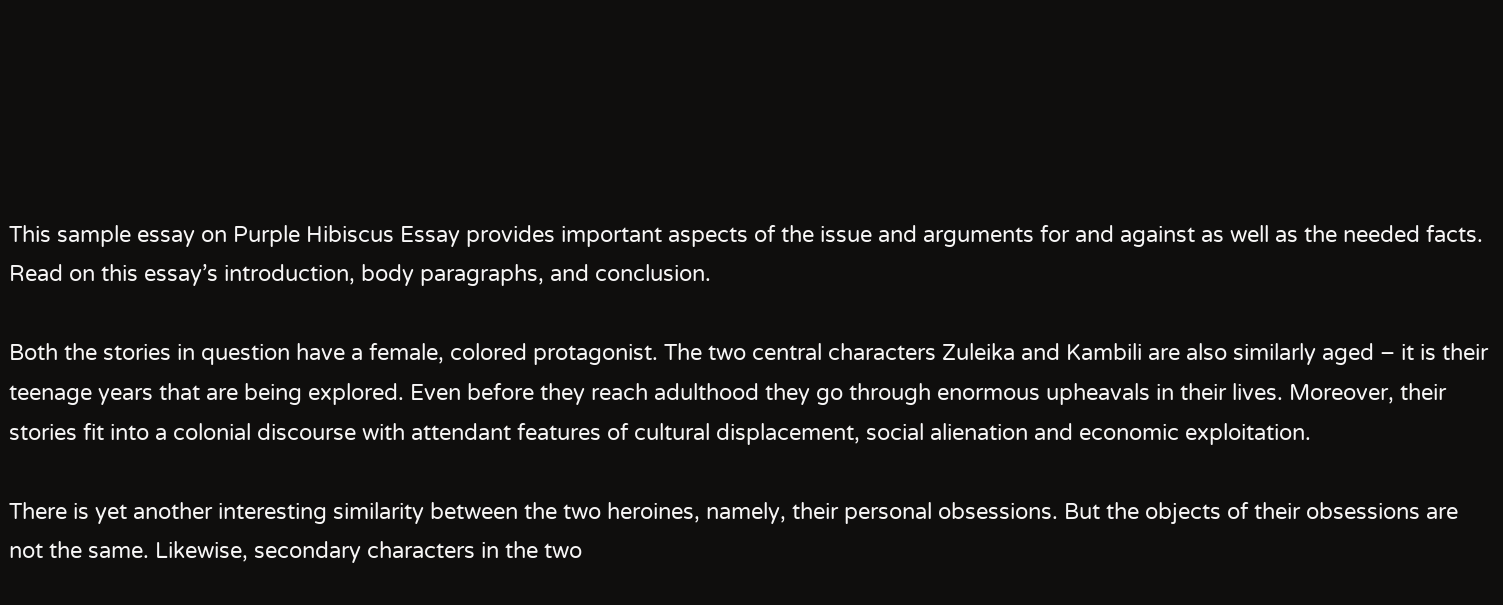This sample essay on Purple Hibiscus Essay provides important aspects of the issue and arguments for and against as well as the needed facts. Read on this essay’s introduction, body paragraphs, and conclusion.

Both the stories in question have a female, colored protagonist. The two central characters Zuleika and Kambili are also similarly aged – it is their teenage years that are being explored. Even before they reach adulthood they go through enormous upheavals in their lives. Moreover, their stories fit into a colonial discourse with attendant features of cultural displacement, social alienation and economic exploitation.

There is yet another interesting similarity between the two heroines, namely, their personal obsessions. But the objects of their obsessions are not the same. Likewise, secondary characters in the two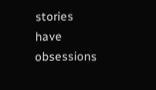stories have obsessions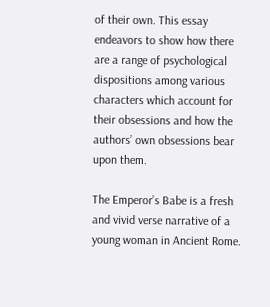of their own. This essay endeavors to show how there are a range of psychological dispositions among various characters which account for their obsessions and how the authors’ own obsessions bear upon them.

The Emperor’s Babe is a fresh and vivid verse narrative of a young woman in Ancient Rome.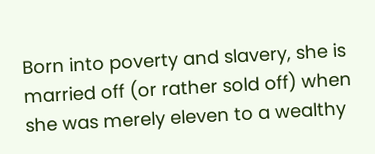Born into poverty and slavery, she is married off (or rather sold off) when she was merely eleven to a wealthy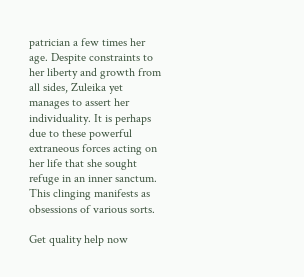patrician a few times her age. Despite constraints to her liberty and growth from all sides, Zuleika yet manages to assert her individuality. It is perhaps due to these powerful extraneous forces acting on her life that she sought refuge in an inner sanctum. This clinging manifests as obsessions of various sorts.

Get quality help now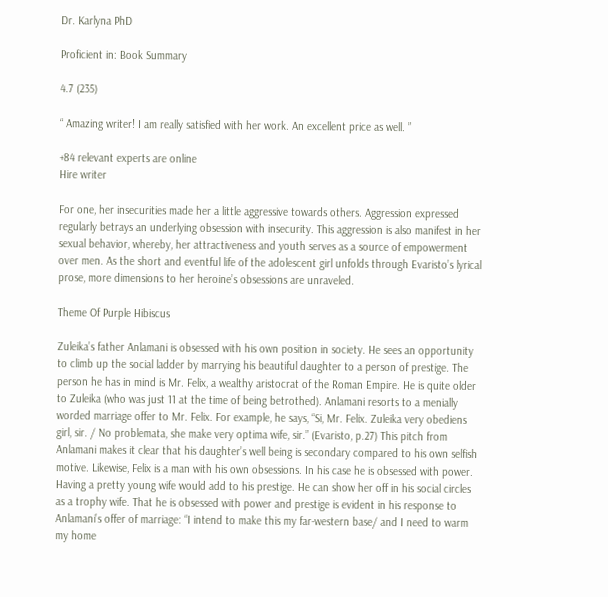Dr. Karlyna PhD

Proficient in: Book Summary

4.7 (235)

“ Amazing writer! I am really satisfied with her work. An excellent price as well. ”

+84 relevant experts are online
Hire writer

For one, her insecurities made her a little aggressive towards others. Aggression expressed regularly betrays an underlying obsession with insecurity. This aggression is also manifest in her sexual behavior, whereby, her attractiveness and youth serves as a source of empowerment over men. As the short and eventful life of the adolescent girl unfolds through Evaristo’s lyrical prose, more dimensions to her heroine’s obsessions are unraveled.

Theme Of Purple Hibiscus

Zuleika’s father Anlamani is obsessed with his own position in society. He sees an opportunity to climb up the social ladder by marrying his beautiful daughter to a person of prestige. The person he has in mind is Mr. Felix, a wealthy aristocrat of the Roman Empire. He is quite older to Zuleika (who was just 11 at the time of being betrothed). Anlamani resorts to a menially worded marriage offer to Mr. Felix. For example, he says, “Si, Mr. Felix. Zuleika very obediens girl, sir. / No problemata, she make very optima wife, sir.” (Evaristo, p.27) This pitch from Anlamani makes it clear that his daughter’s well being is secondary compared to his own selfish motive. Likewise, Felix is a man with his own obsessions. In his case he is obsessed with power. Having a pretty young wife would add to his prestige. He can show her off in his social circles as a trophy wife. That he is obsessed with power and prestige is evident in his response to Anlamani’s offer of marriage: “I intend to make this my far-western base/ and I need to warm my home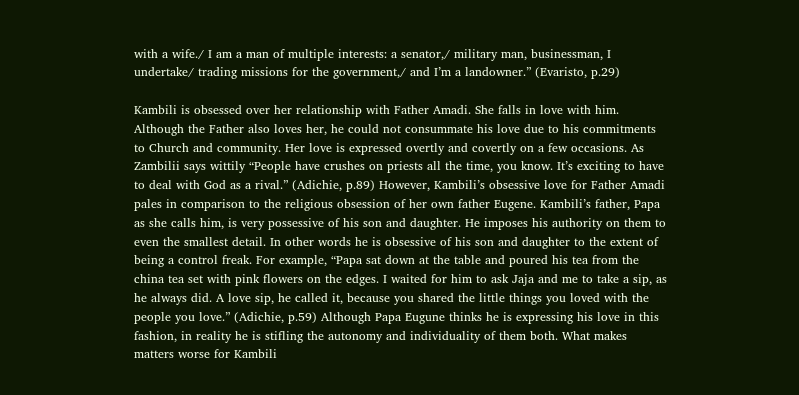with a wife./ I am a man of multiple interests: a senator,/ military man, businessman, I undertake/ trading missions for the government,/ and I’m a landowner.” (Evaristo, p.29)

Kambili is obsessed over her relationship with Father Amadi. She falls in love with him. Although the Father also loves her, he could not consummate his love due to his commitments to Church and community. Her love is expressed overtly and covertly on a few occasions. As Zambilii says wittily “People have crushes on priests all the time, you know. It’s exciting to have to deal with God as a rival.” (Adichie, p.89) However, Kambili’s obsessive love for Father Amadi pales in comparison to the religious obsession of her own father Eugene. Kambili’s father, Papa as she calls him, is very possessive of his son and daughter. He imposes his authority on them to even the smallest detail. In other words he is obsessive of his son and daughter to the extent of being a control freak. For example, “Papa sat down at the table and poured his tea from the china tea set with pink flowers on the edges. I waited for him to ask Jaja and me to take a sip, as he always did. A love sip, he called it, because you shared the little things you loved with the people you love.” (Adichie, p.59) Although Papa Eugune thinks he is expressing his love in this fashion, in reality he is stifling the autonomy and individuality of them both. What makes matters worse for Kambili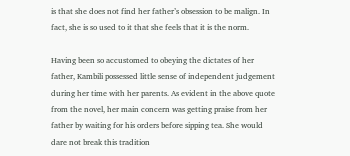is that she does not find her father’s obsession to be malign. In fact, she is so used to it that she feels that it is the norm.

Having been so accustomed to obeying the dictates of her father, Kambili possessed little sense of independent judgement during her time with her parents. As evident in the above quote from the novel, her main concern was getting praise from her father by waiting for his orders before sipping tea. She would dare not break this tradition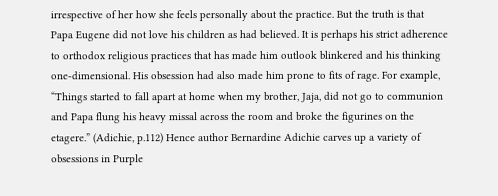irrespective of her how she feels personally about the practice. But the truth is that Papa Eugene did not love his children as had believed. It is perhaps his strict adherence to orthodox religious practices that has made him outlook blinkered and his thinking one-dimensional. His obsession had also made him prone to fits of rage. For example, “Things started to fall apart at home when my brother, Jaja, did not go to communion and Papa flung his heavy missal across the room and broke the figurines on the etagere.” (Adichie, p.112) Hence author Bernardine Adichie carves up a variety of obsessions in Purple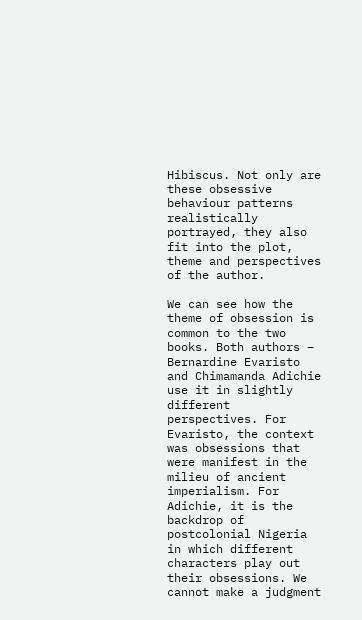Hibiscus. Not only are these obsessive behaviour patterns realistically portrayed, they also fit into the plot, theme and perspectives of the author.

We can see how the theme of obsession is common to the two books. Both authors – Bernardine Evaristo and Chimamanda Adichie use it in slightly different perspectives. For Evaristo, the context was obsessions that were manifest in the milieu of ancient imperialism. For Adichie, it is the backdrop of postcolonial Nigeria in which different characters play out their obsessions. We cannot make a judgment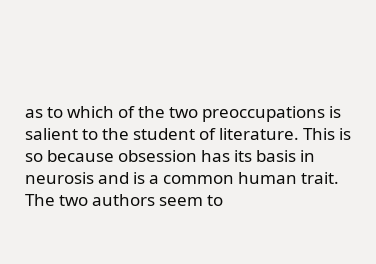as to which of the two preoccupations is salient to the student of literature. This is so because obsession has its basis in neurosis and is a common human trait. The two authors seem to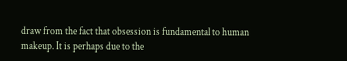draw from the fact that obsession is fundamental to human makeup. It is perhaps due to the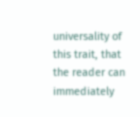universality of this trait, that the reader can immediately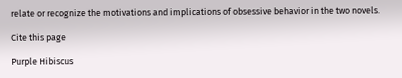relate or recognize the motivations and implications of obsessive behavior in the two novels.

Cite this page

Purple Hibiscus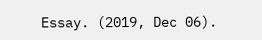Essay. (2019, Dec 06).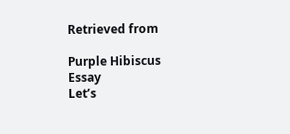Retrieved from

Purple Hibiscus Essay
Let’s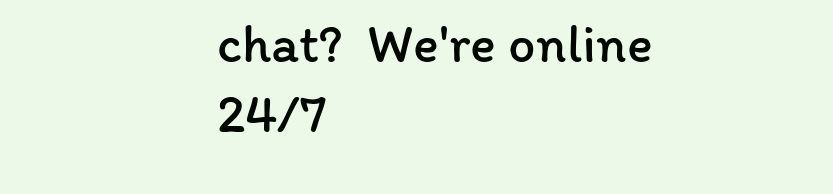chat?  We're online 24/7